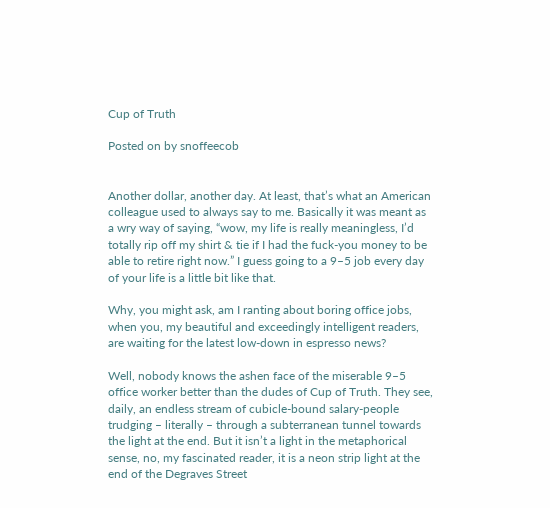Cup of Truth

Posted on by snoffeecob


Another dollar, another day. At least, that’s what an American colleague used to always say to me. Basically it was meant as a wry way of saying, “wow, my life is really meaningless, I’d totally rip off my shirt & tie if I had the fuck-you money to be able to retire right now.” I guess going to a 9–5 job every day of your life is a little bit like that.

Why, you might ask, am I ranting about boring office jobs, when you, my beautiful and exceedingly intelligent readers, are waiting for the latest low-down in espresso news?

Well, nobody knows the ashen face of the miserable 9–5 office worker better than the dudes of Cup of Truth. They see, daily, an endless stream of cubicle-bound salary-people trudging – literally – through a subterranean tunnel towards the light at the end. But it isn’t a light in the metaphorical sense, no, my fascinated reader, it is a neon strip light at the end of the Degraves Street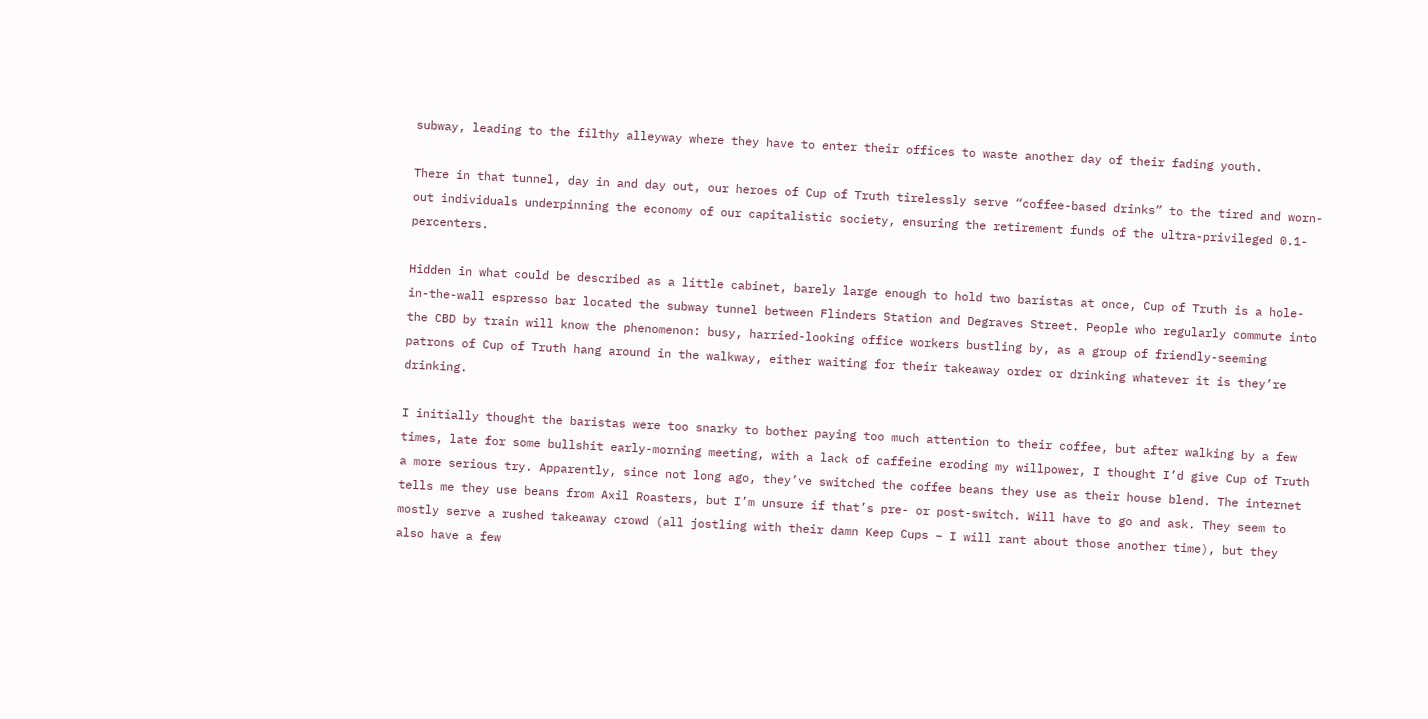subway, leading to the filthy alleyway where they have to enter their offices to waste another day of their fading youth.

There in that tunnel, day in and day out, our heroes of Cup of Truth tirelessly serve “coffee-based drinks” to the tired and worn-out individuals underpinning the economy of our capitalistic society, ensuring the retirement funds of the ultra-privileged 0.1-percenters.

Hidden in what could be described as a little cabinet, barely large enough to hold two baristas at once, Cup of Truth is a hole-in-the-wall espresso bar located the subway tunnel between Flinders Station and Degraves Street. People who regularly commute into the CBD by train will know the phenomenon: busy, harried-looking office workers bustling by, as a group of friendly-seeming patrons of Cup of Truth hang around in the walkway, either waiting for their takeaway order or drinking whatever it is they’re drinking.

I initially thought the baristas were too snarky to bother paying too much attention to their coffee, but after walking by a few times, late for some bullshit early-morning meeting, with a lack of caffeine eroding my willpower, I thought I’d give Cup of Truth a more serious try. Apparently, since not long ago, they’ve switched the coffee beans they use as their house blend. The internet tells me they use beans from Axil Roasters, but I’m unsure if that’s pre- or post-switch. Will have to go and ask. They seem to mostly serve a rushed takeaway crowd (all jostling with their damn Keep Cups – I will rant about those another time), but they also have a few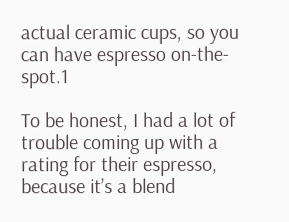actual ceramic cups, so you can have espresso on-the-spot.1

To be honest, I had a lot of trouble coming up with a rating for their espresso, because it’s a blend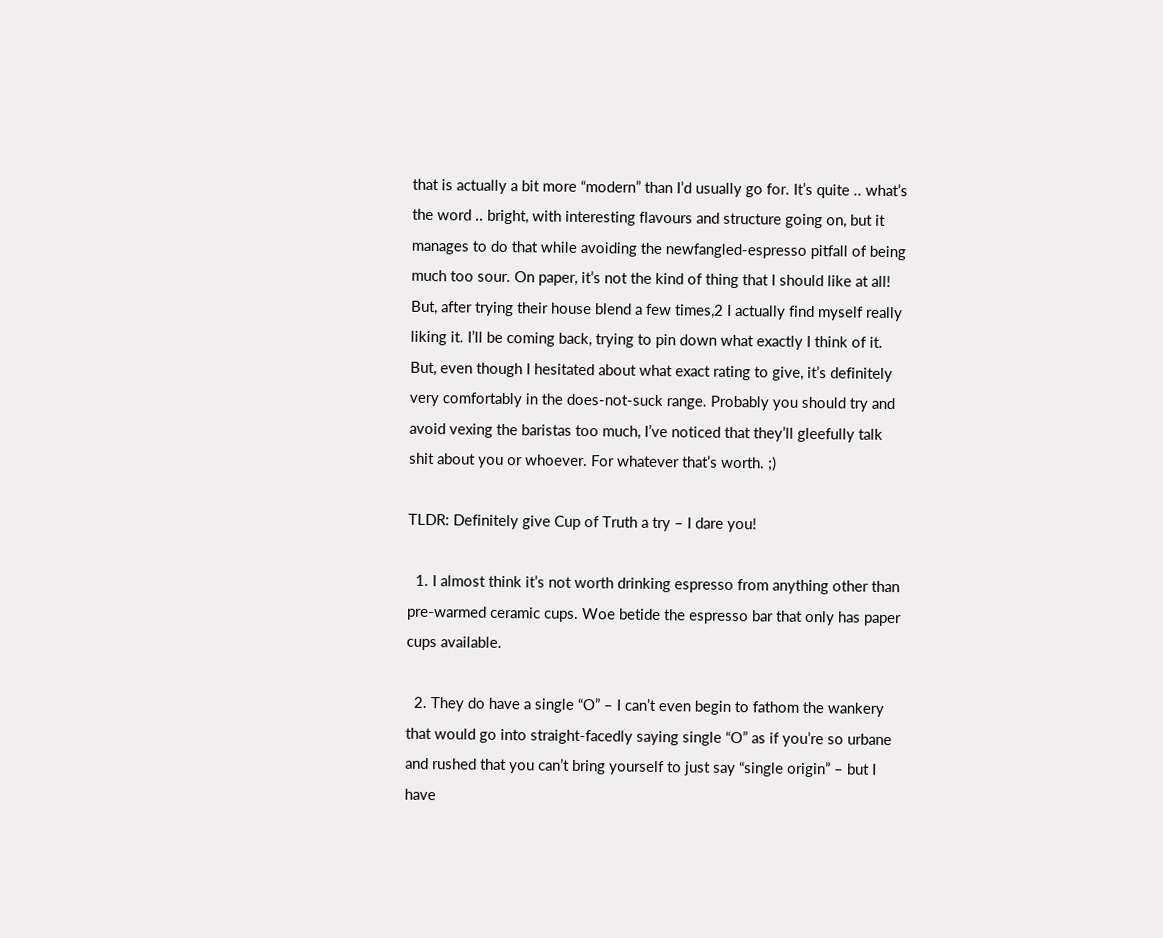that is actually a bit more “modern” than I’d usually go for. It’s quite .. what’s the word .. bright, with interesting flavours and structure going on, but it manages to do that while avoiding the newfangled-espresso pitfall of being much too sour. On paper, it’s not the kind of thing that I should like at all! But, after trying their house blend a few times,2 I actually find myself really liking it. I’ll be coming back, trying to pin down what exactly I think of it. But, even though I hesitated about what exact rating to give, it’s definitely very comfortably in the does-not-suck range. Probably you should try and avoid vexing the baristas too much, I’ve noticed that they’ll gleefully talk shit about you or whoever. For whatever that’s worth. ;)

TLDR: Definitely give Cup of Truth a try – I dare you!

  1. I almost think it’s not worth drinking espresso from anything other than pre-warmed ceramic cups. Woe betide the espresso bar that only has paper cups available.

  2. They do have a single “O” – I can’t even begin to fathom the wankery that would go into straight-facedly saying single “O” as if you’re so urbane and rushed that you can’t bring yourself to just say “single origin” – but I have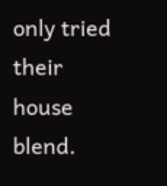only tried their house blend.